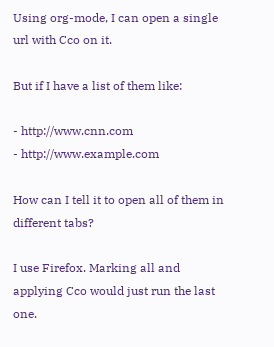Using org-mode, I can open a single url with Cco on it.

But if I have a list of them like:

- http://www.cnn.com
- http://www.example.com

How can I tell it to open all of them in different tabs?

I use Firefox. Marking all and applying Cco would just run the last one.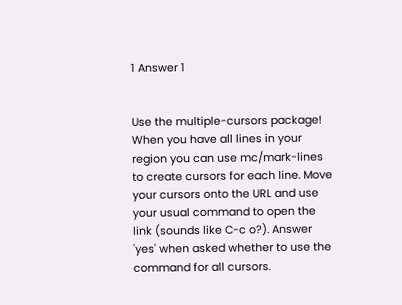1 Answer 1


Use the multiple-cursors package! When you have all lines in your region you can use mc/mark-lines to create cursors for each line. Move your cursors onto the URL and use your usual command to open the link (sounds like C-c o?). Answer 'yes' when asked whether to use the command for all cursors.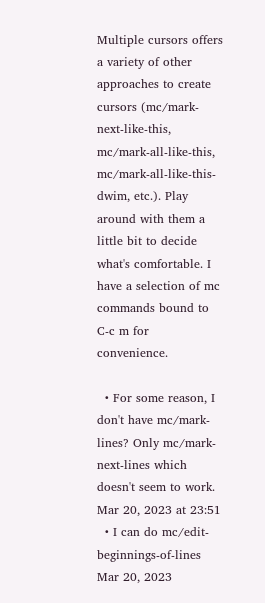Multiple cursors offers a variety of other approaches to create cursors (mc/mark-next-like-this, mc/mark-all-like-this, mc/mark-all-like-this-dwim, etc.). Play around with them a little bit to decide what's comfortable. I have a selection of mc commands bound to C-c m for convenience.

  • For some reason, I don't have mc/mark-lines? Only mc/mark-next-lines which doesn't seem to work. Mar 20, 2023 at 23:51
  • I can do mc/edit-beginnings-of-lines Mar 20, 2023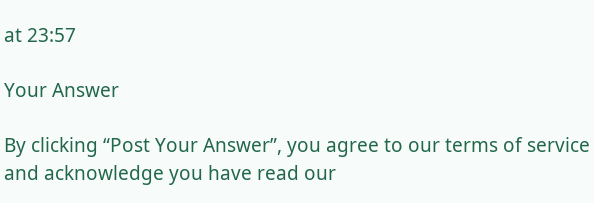at 23:57

Your Answer

By clicking “Post Your Answer”, you agree to our terms of service and acknowledge you have read our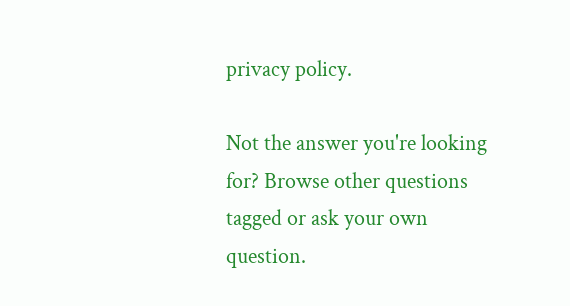privacy policy.

Not the answer you're looking for? Browse other questions tagged or ask your own question.